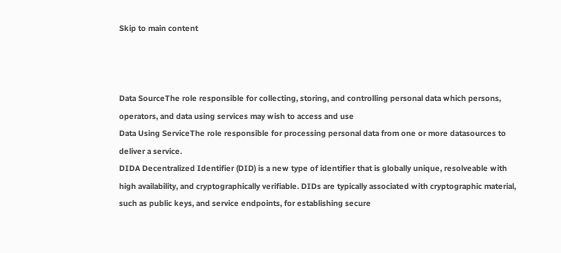Skip to main content



Data SourceThe role responsible for collecting, storing, and controlling personal data which persons, operators, and data using services may wish to access and use
Data Using ServiceThe role responsible for processing personal data from one or more datasources to deliver a service.
DIDA Decentralized Identifier (DID) is a new type of identifier that is globally unique, resolveable with high availability, and cryptographically verifiable. DIDs are typically associated with cryptographic material, such as public keys, and service endpoints, for establishing secure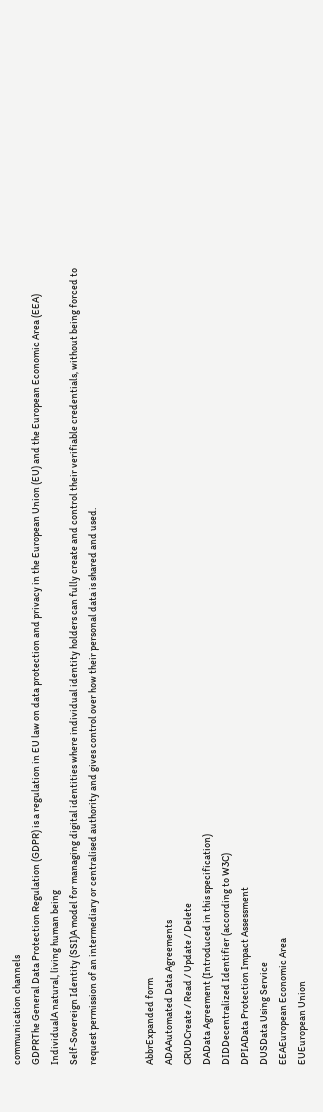communication channels
GDPRThe General Data Protection Regulation (GDPR) is a regulation in EU law on data protection and privacy in the European Union (EU) and the European Economic Area (EEA)
IndividualA natural, living human being
Self-Sovereign Identity (SSI)A model for managing digital identities where individual identity holders can fully create and control their verifiable credentials, without being forced to request permission of an intermediary or centralised authority and gives control over how their personal data is shared and used.


AbbrExpanded form
ADAAutomated Data Agreements
CRUDCreate / Read / Update / Delete
DAData Agreement (Introduced in this specification)
DIDDecentralized Identifier (according to W3C)
DPIAData Protection Impact Assessment
DUSData Using Service
EEAEuropean Economic Area
EUEuropean Union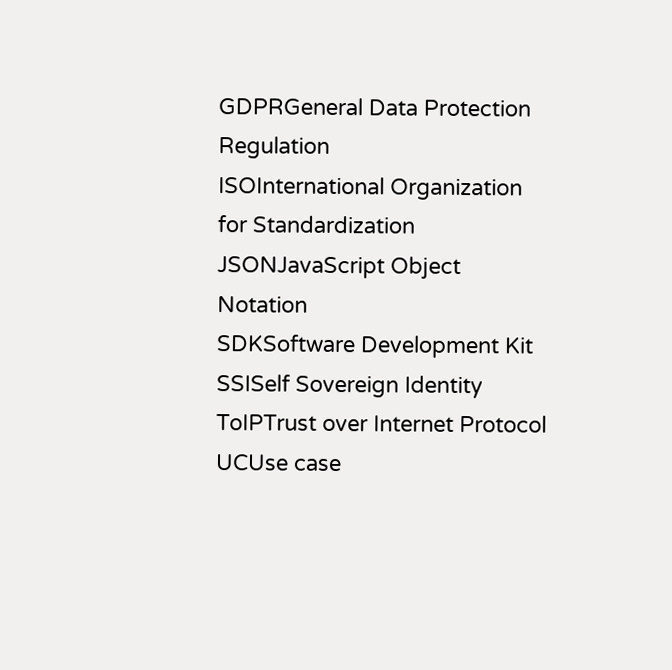GDPRGeneral Data Protection Regulation
ISOInternational Organization for Standardization
JSONJavaScript Object Notation
SDKSoftware Development Kit
SSISelf Sovereign Identity
ToIPTrust over Internet Protocol
UCUse case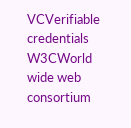VCVerifiable credentials
W3CWorld wide web consortium